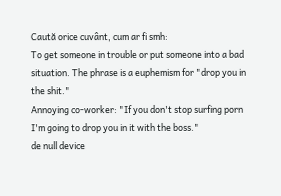Caută orice cuvânt, cum ar fi smh:
To get someone in trouble or put someone into a bad situation. The phrase is a euphemism for "drop you in the shit."
Annoying co-worker: "If you don't stop surfing porn I'm going to drop you in it with the boss."
de null device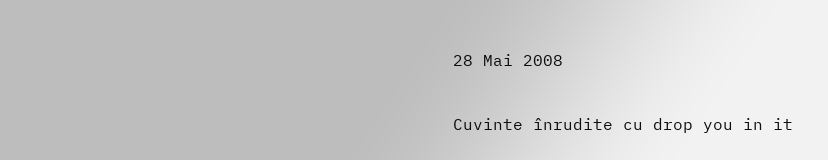28 Mai 2008

Cuvinte înrudite cu drop you in it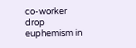co-worker drop euphemism in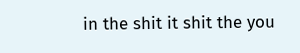in the shit it shit the you